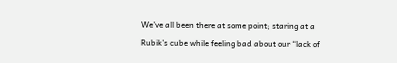We’ve all been there at some point; staring at a Rubik’s cube while feeling bad about our “lack of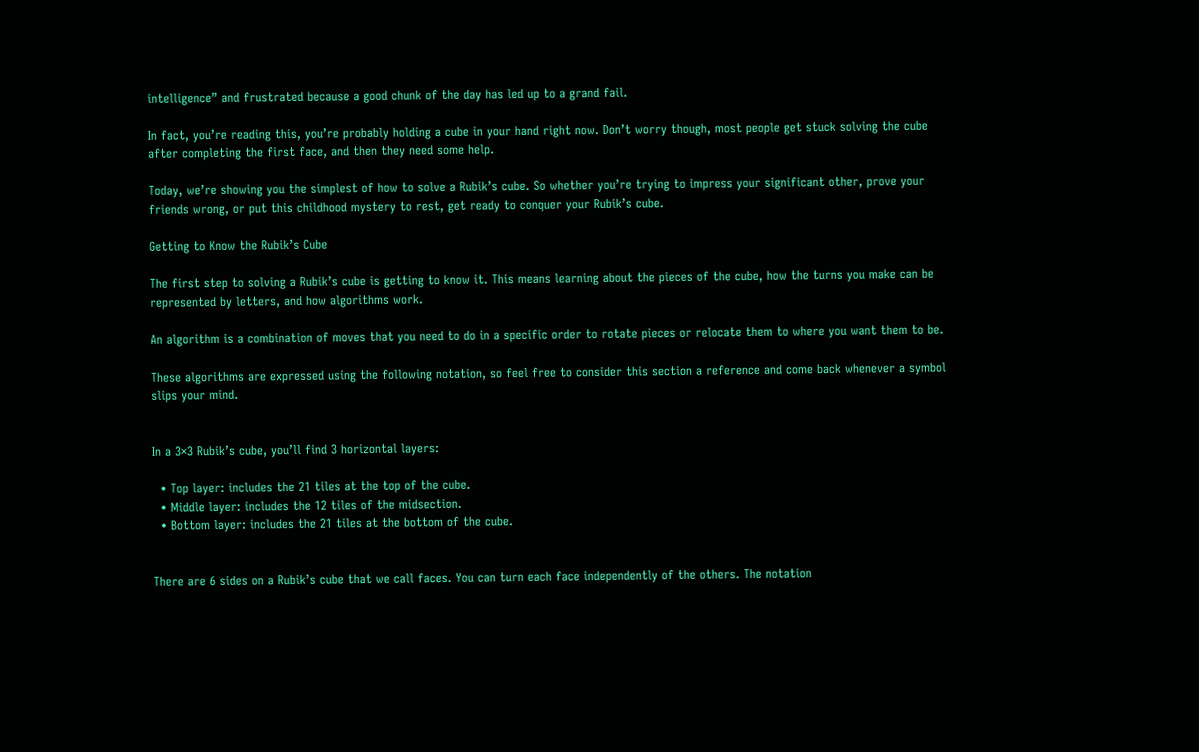intelligence” and frustrated because a good chunk of the day has led up to a grand fail.

In fact, you’re reading this, you’re probably holding a cube in your hand right now. Don’t worry though, most people get stuck solving the cube after completing the first face, and then they need some help.

Today, we’re showing you the simplest of how to solve a Rubik’s cube. So whether you’re trying to impress your significant other, prove your friends wrong, or put this childhood mystery to rest, get ready to conquer your Rubik’s cube.

Getting to Know the Rubik’s Cube

The first step to solving a Rubik’s cube is getting to know it. This means learning about the pieces of the cube, how the turns you make can be represented by letters, and how algorithms work.

An algorithm is a combination of moves that you need to do in a specific order to rotate pieces or relocate them to where you want them to be.

These algorithms are expressed using the following notation, so feel free to consider this section a reference and come back whenever a symbol slips your mind.


In a 3×3 Rubik’s cube, you’ll find 3 horizontal layers:

  • Top layer: includes the 21 tiles at the top of the cube.
  • Middle layer: includes the 12 tiles of the midsection.
  • Bottom layer: includes the 21 tiles at the bottom of the cube.


There are 6 sides on a Rubik’s cube that we call faces. You can turn each face independently of the others. The notation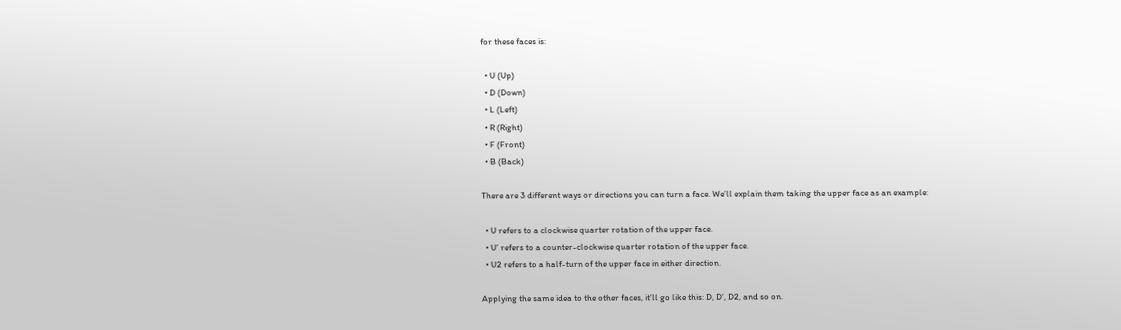for these faces is:

  • U (Up)
  • D (Down)
  • L (Left)
  • R (Right)
  • F (Front)
  • B (Back)

There are 3 different ways or directions you can turn a face. We’ll explain them taking the upper face as an example:

  • U refers to a clockwise quarter rotation of the upper face.
  • U’ refers to a counter-clockwise quarter rotation of the upper face.
  • U2 refers to a half-turn of the upper face in either direction.

Applying the same idea to the other faces, it’ll go like this: D, D’, D2, and so on.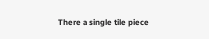There a single tile piece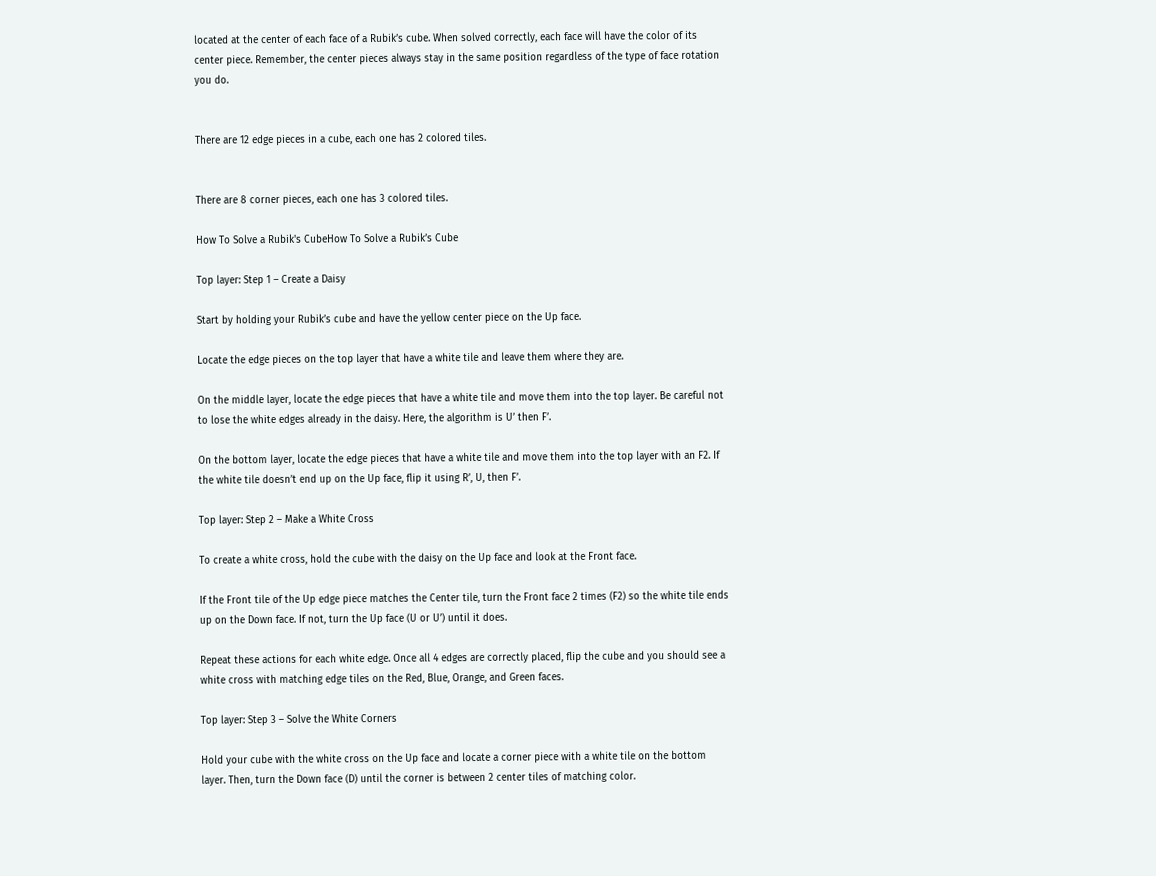located at the center of each face of a Rubik’s cube. When solved correctly, each face will have the color of its center piece. Remember, the center pieces always stay in the same position regardless of the type of face rotation you do.


There are 12 edge pieces in a cube, each one has 2 colored tiles.


There are 8 corner pieces, each one has 3 colored tiles.

How To Solve a Rubik's CubeHow To Solve a Rubik’s Cube

Top layer: Step 1 – Create a Daisy

Start by holding your Rubik’s cube and have the yellow center piece on the Up face.

Locate the edge pieces on the top layer that have a white tile and leave them where they are.

On the middle layer, locate the edge pieces that have a white tile and move them into the top layer. Be careful not to lose the white edges already in the daisy. Here, the algorithm is U’ then F’.

On the bottom layer, locate the edge pieces that have a white tile and move them into the top layer with an F2. If the white tile doesn’t end up on the Up face, flip it using R’, U, then F’.

Top layer: Step 2 – Make a White Cross

To create a white cross, hold the cube with the daisy on the Up face and look at the Front face.

If the Front tile of the Up edge piece matches the Center tile, turn the Front face 2 times (F2) so the white tile ends up on the Down face. If not, turn the Up face (U or U’) until it does.

Repeat these actions for each white edge. Once all 4 edges are correctly placed, flip the cube and you should see a white cross with matching edge tiles on the Red, Blue, Orange, and Green faces.

Top layer: Step 3 – Solve the White Corners

Hold your cube with the white cross on the Up face and locate a corner piece with a white tile on the bottom layer. Then, turn the Down face (D) until the corner is between 2 center tiles of matching color.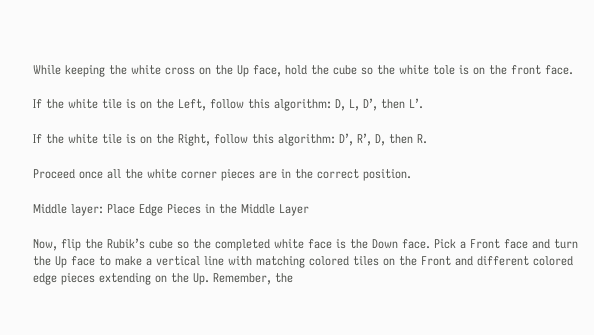While keeping the white cross on the Up face, hold the cube so the white tole is on the front face.

If the white tile is on the Left, follow this algorithm: D, L, D’, then L’.

If the white tile is on the Right, follow this algorithm: D’, R’, D, then R.

Proceed once all the white corner pieces are in the correct position.

Middle layer: Place Edge Pieces in the Middle Layer

Now, flip the Rubik’s cube so the completed white face is the Down face. Pick a Front face and turn the Up face to make a vertical line with matching colored tiles on the Front and different colored edge pieces extending on the Up. Remember, the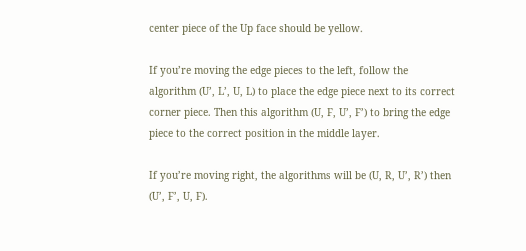center piece of the Up face should be yellow.

If you’re moving the edge pieces to the left, follow the algorithm (U’, L’, U, L) to place the edge piece next to its correct corner piece. Then this algorithm (U, F, U’, F’) to bring the edge piece to the correct position in the middle layer.

If you’re moving right, the algorithms will be (U, R, U’, R’) then (U’, F’, U, F).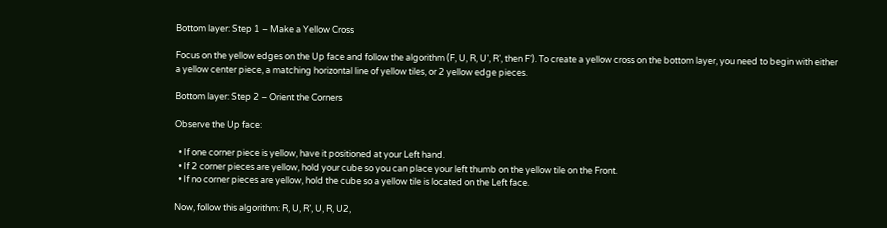Bottom layer: Step 1 – Make a Yellow Cross

Focus on the yellow edges on the Up face and follow the algorithm (F, U, R, U’, R’, then F’). To create a yellow cross on the bottom layer, you need to begin with either a yellow center piece, a matching horizontal line of yellow tiles, or 2 yellow edge pieces.

Bottom layer: Step 2 – Orient the Corners

Observe the Up face:

  • If one corner piece is yellow, have it positioned at your Left hand.
  • If 2 corner pieces are yellow, hold your cube so you can place your left thumb on the yellow tile on the Front.
  • If no corner pieces are yellow, hold the cube so a yellow tile is located on the Left face.

Now, follow this algorithm: R, U, R’, U, R, U2,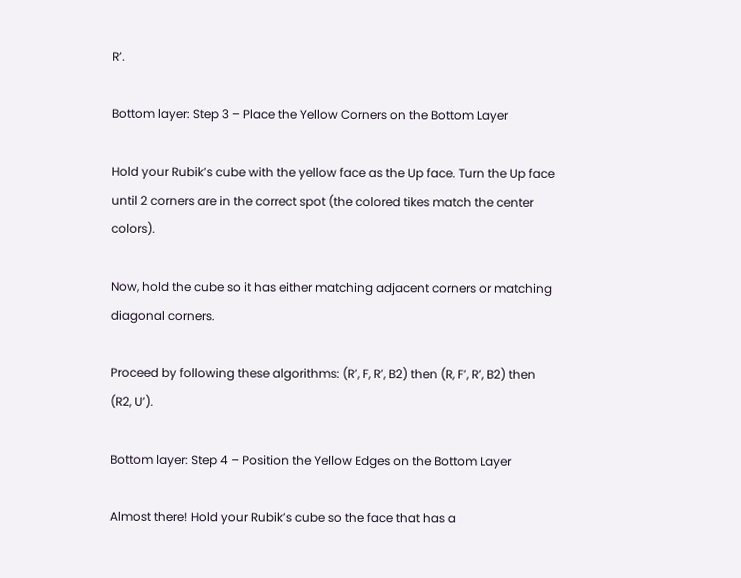R’.

Bottom layer: Step 3 – Place the Yellow Corners on the Bottom Layer

Hold your Rubik’s cube with the yellow face as the Up face. Turn the Up face until 2 corners are in the correct spot (the colored tikes match the center colors).

Now, hold the cube so it has either matching adjacent corners or matching diagonal corners.

Proceed by following these algorithms: (R’, F, R’, B2) then (R, F’, R’, B2) then (R2, U’).

Bottom layer: Step 4 – Position the Yellow Edges on the Bottom Layer

Almost there! Hold your Rubik’s cube so the face that has a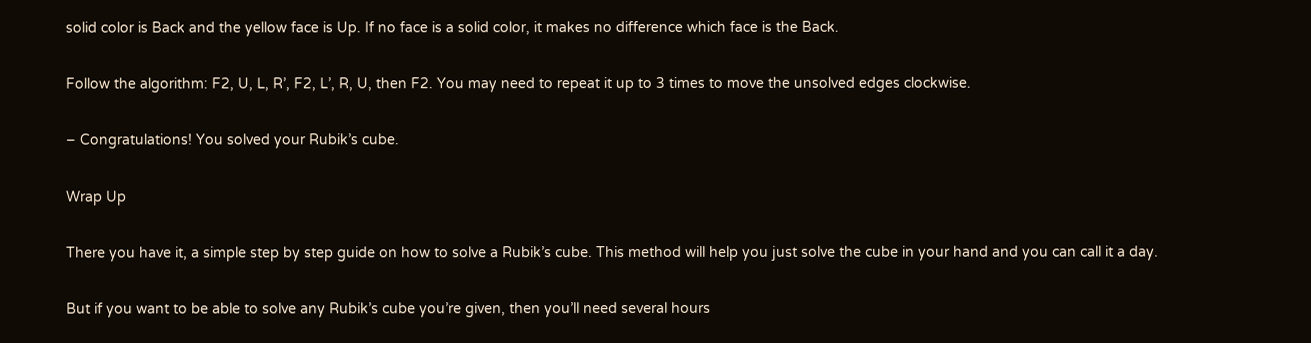solid color is Back and the yellow face is Up. If no face is a solid color, it makes no difference which face is the Back.

Follow the algorithm: F2, U, L, R’, F2, L’, R, U, then F2. You may need to repeat it up to 3 times to move the unsolved edges clockwise.

– Congratulations! You solved your Rubik’s cube.

Wrap Up

There you have it, a simple step by step guide on how to solve a Rubik’s cube. This method will help you just solve the cube in your hand and you can call it a day.

But if you want to be able to solve any Rubik’s cube you’re given, then you’ll need several hours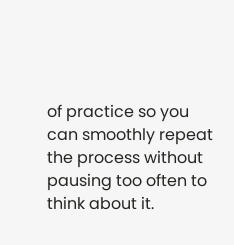of practice so you can smoothly repeat the process without pausing too often to think about it.